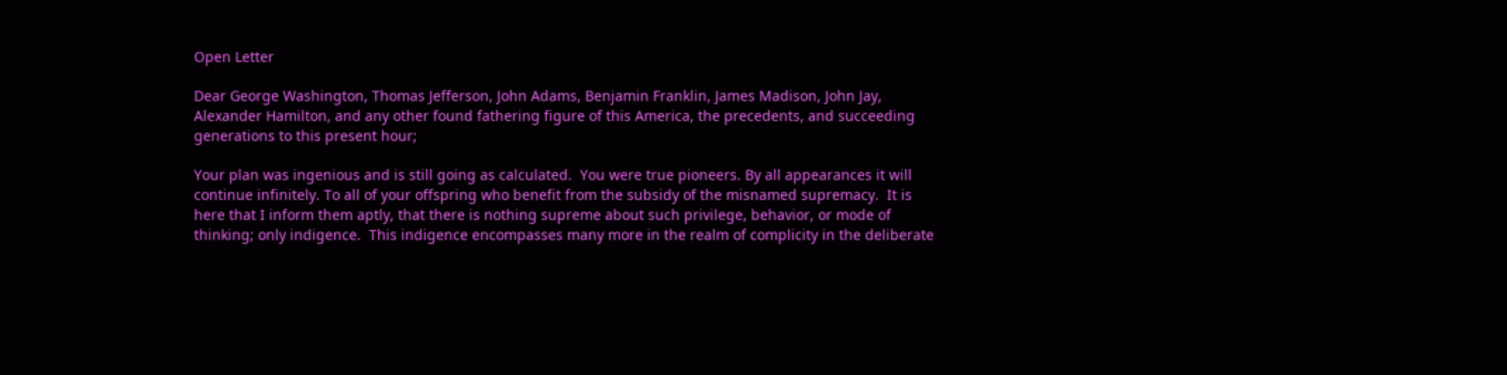Open Letter

Dear George Washington, Thomas Jefferson, John Adams, Benjamin Franklin, James Madison, John Jay, Alexander Hamilton, and any other found fathering figure of this America, the precedents, and succeeding generations to this present hour;

Your plan was ingenious and is still going as calculated.  You were true pioneers. By all appearances it will continue infinitely. To all of your offspring who benefit from the subsidy of the misnamed supremacy.  It is here that I inform them aptly, that there is nothing supreme about such privilege, behavior, or mode of thinking; only indigence.  This indigence encompasses many more in the realm of complicity in the deliberate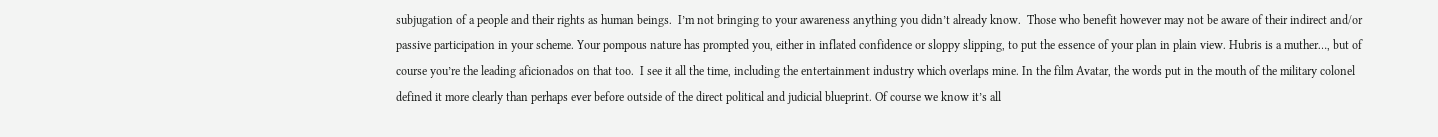subjugation of a people and their rights as human beings.  I’m not bringing to your awareness anything you didn’t already know.  Those who benefit however may not be aware of their indirect and/or passive participation in your scheme. Your pompous nature has prompted you, either in inflated confidence or sloppy slipping, to put the essence of your plan in plain view. Hubris is a muther…, but of course you’re the leading aficionados on that too.  I see it all the time, including the entertainment industry which overlaps mine. In the film Avatar, the words put in the mouth of the military colonel defined it more clearly than perhaps ever before outside of the direct political and judicial blueprint. Of course we know it’s all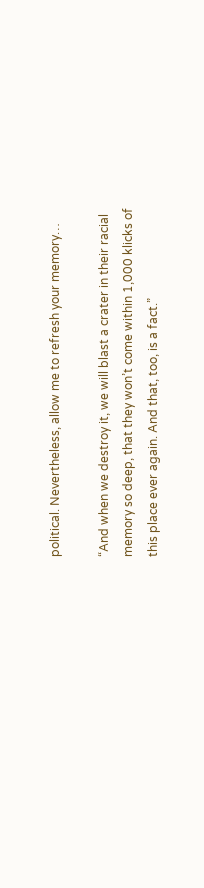political. Nevertheless, allow me to refresh your memory…

“And when we destroy it, we will blast a crater in their racial memory so deep, that they won’t come within 1,000 klicks of this place ever again. And that, too, is a fact.”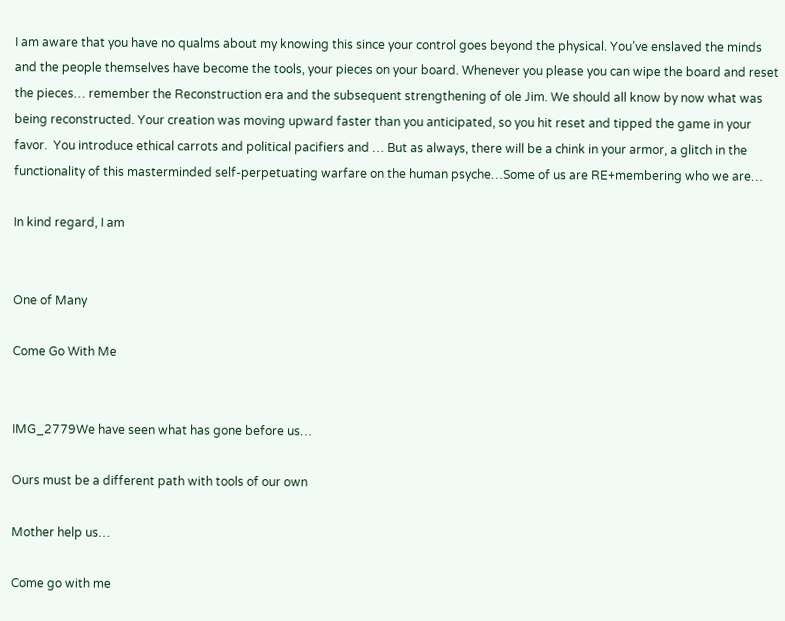I am aware that you have no qualms about my knowing this since your control goes beyond the physical. You’ve enslaved the minds and the people themselves have become the tools, your pieces on your board. Whenever you please you can wipe the board and reset the pieces… remember the Reconstruction era and the subsequent strengthening of ole Jim. We should all know by now what was being reconstructed. Your creation was moving upward faster than you anticipated, so you hit reset and tipped the game in your favor.  You introduce ethical carrots and political pacifiers and … But as always, there will be a chink in your armor, a glitch in the functionality of this masterminded self-perpetuating warfare on the human psyche…Some of us are RE+membering who we are…

In kind regard, I am


One of Many

Come Go With Me


IMG_2779We have seen what has gone before us…

Ours must be a different path with tools of our own

Mother help us…

Come go with me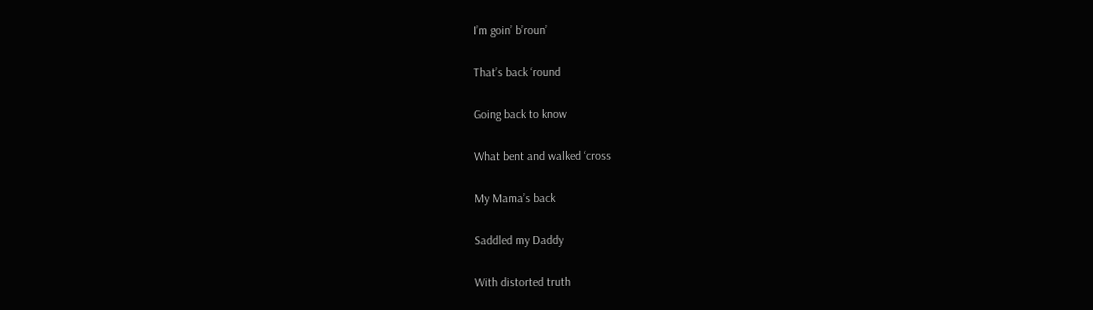I’m goin’ b’roun’

That’s back ‘round

Going back to know

What bent and walked ‘cross

My Mama’s back

Saddled my Daddy

With distorted truth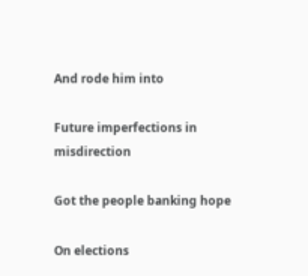And rode him into

Future imperfections in misdirection

Got the people banking hope

On elections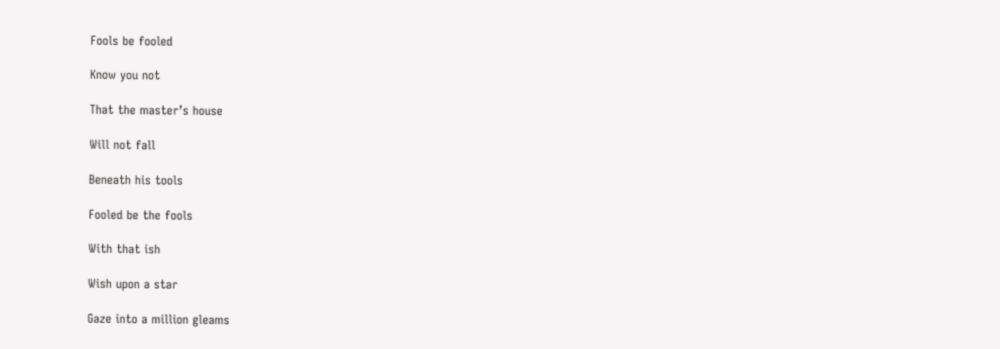Fools be fooled

Know you not

That the master’s house

Will not fall

Beneath his tools

Fooled be the fools

With that ish

Wish upon a star

Gaze into a million gleams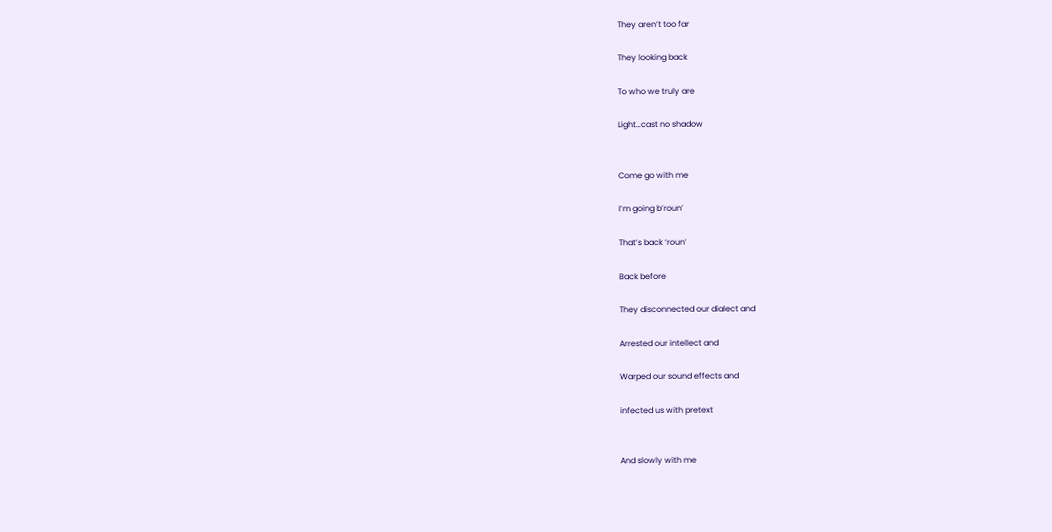They aren’t too far

They looking back

To who we truly are

Light…cast no shadow


Come go with me

I’m going b’roun’

That’s back ‘roun’

Back before

They disconnected our dialect and

Arrested our intellect and

Warped our sound effects and

infected us with pretext


And slowly with me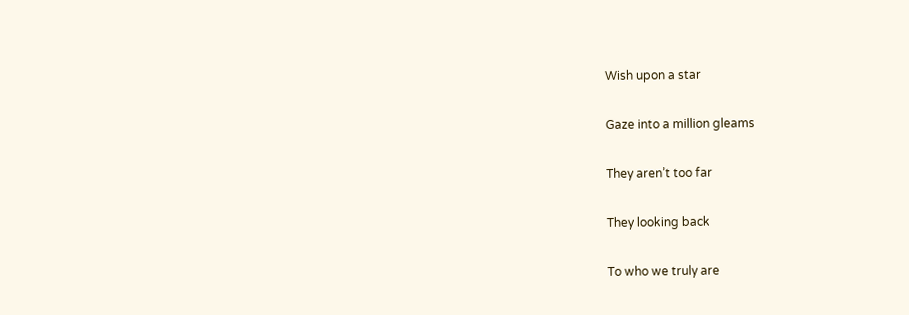Wish upon a star

Gaze into a million gleams

They aren’t too far

They looking back

To who we truly are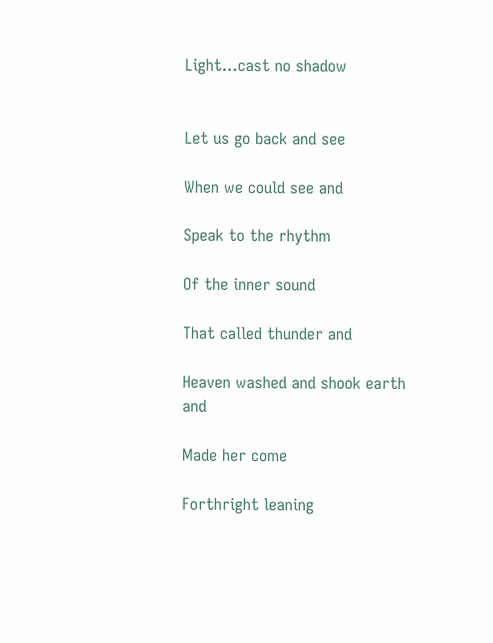Light…cast no shadow


Let us go back and see

When we could see and

Speak to the rhythm

Of the inner sound

That called thunder and

Heaven washed and shook earth and

Made her come

Forthright leaning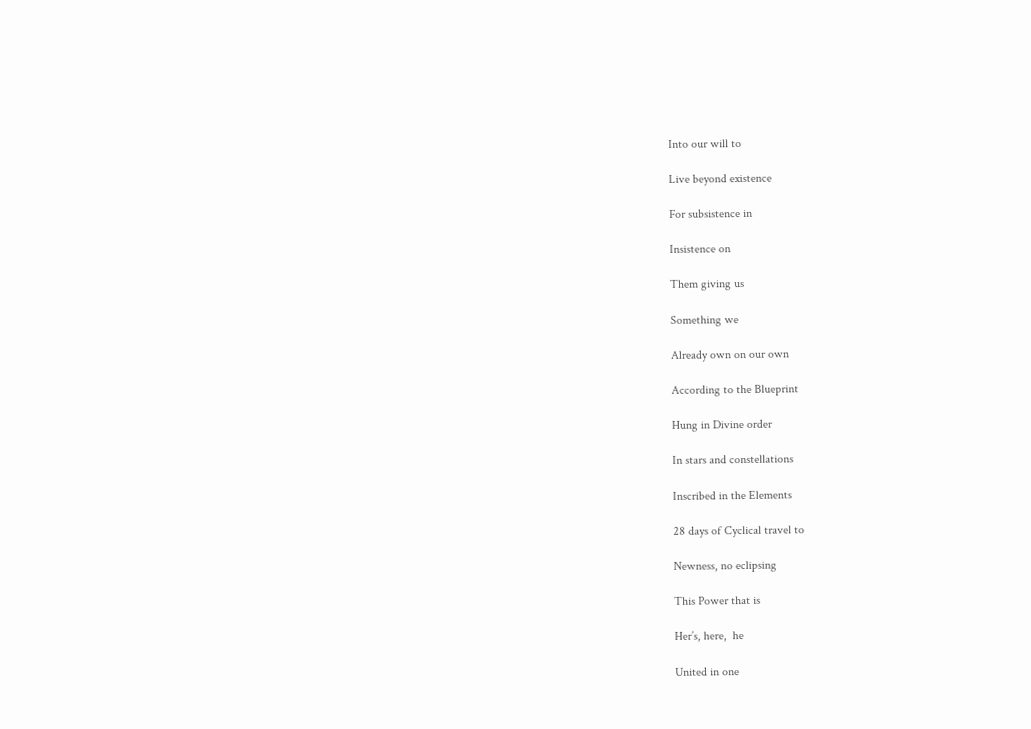Into our will to

Live beyond existence

For subsistence in

Insistence on

Them giving us

Something we

Already own on our own

According to the Blueprint

Hung in Divine order

In stars and constellations

Inscribed in the Elements

28 days of Cyclical travel to

Newness, no eclipsing

This Power that is

Her’s, here,  he

United in one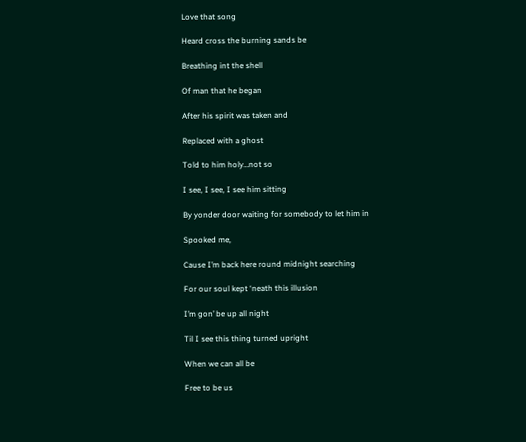Love that song

Heard cross the burning sands be

Breathing int the shell

Of man that he began

After his spirit was taken and

Replaced with a ghost

Told to him holy…not so

I see, I see, I see him sitting

By yonder door waiting for somebody to let him in

Spooked me,

Cause I’m back here round midnight searching

For our soul kept ‘neath this illusion

I’m gon’ be up all night

Til I see this thing turned upright

When we can all be

Free to be us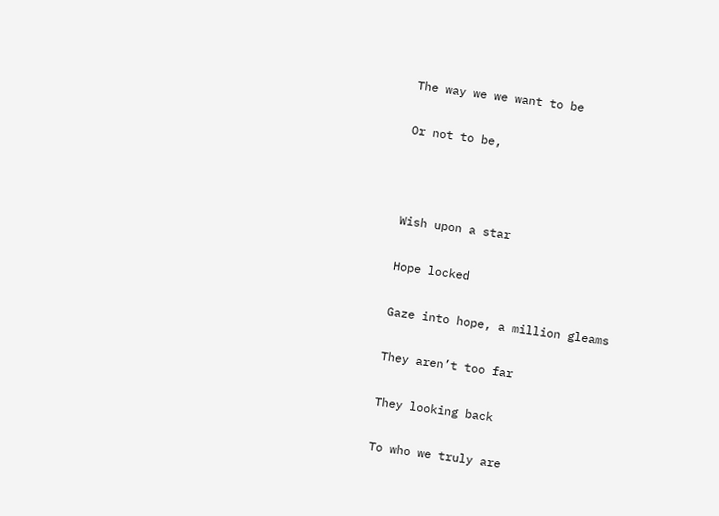The way we we want to be

Or not to be,



Wish upon a star

Hope locked

Gaze into hope, a million gleams

They aren’t too far

They looking back

To who we truly are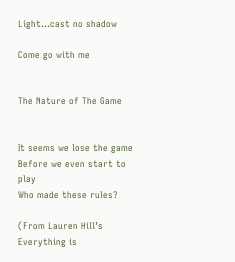Light…cast no shadow

Come go with me


The Nature of The Game


It seems we lose the game
Before we even start to play
Who made these rules?

(From Lauren Hill’s Everything is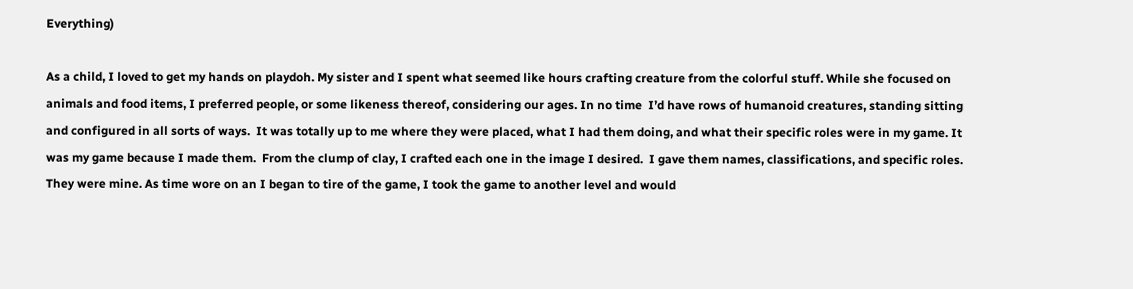Everything)

As a child, I loved to get my hands on playdoh. My sister and I spent what seemed like hours crafting creature from the colorful stuff. While she focused on animals and food items, I preferred people, or some likeness thereof, considering our ages. In no time  I’d have rows of humanoid creatures, standing sitting and configured in all sorts of ways.  It was totally up to me where they were placed, what I had them doing, and what their specific roles were in my game. It was my game because I made them.  From the clump of clay, I crafted each one in the image I desired.  I gave them names, classifications, and specific roles.  They were mine. As time wore on an I began to tire of the game, I took the game to another level and would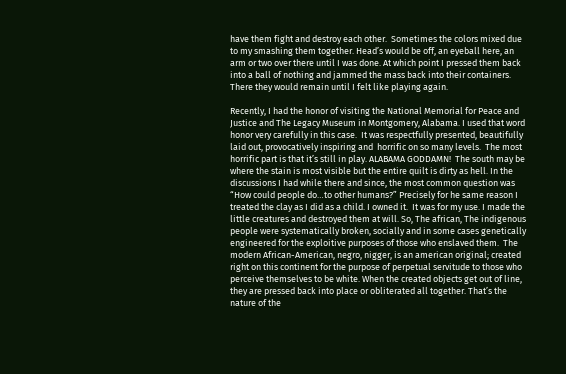have them fight and destroy each other.  Sometimes the colors mixed due to my smashing them together. Head’s would be off, an eyeball here, an arm or two over there until I was done. At which point I pressed them back into a ball of nothing and jammed the mass back into their containers. There they would remain until I felt like playing again.

Recently, I had the honor of visiting the National Memorial for Peace and Justice and The Legacy Museum in Montgomery, Alabama. I used that word honor very carefully in this case.  It was respectfully presented, beautifully laid out, provocatively inspiring and  horrific on so many levels.  The most horrific part is that it’s still in play. ALABAMA GODDAMN!  The south may be where the stain is most visible but the entire quilt is dirty as hell. In the discussions I had while there and since, the most common question was “How could people do…to other humans?” Precisely for he same reason I treated the clay as I did as a child. I owned it.  It was for my use. I made the little creatures and destroyed them at will. So, The african, The indigenous people were systematically broken, socially and in some cases genetically engineered for the exploitive purposes of those who enslaved them.  The modern African-American, negro, nigger, is an american original; created right on this continent for the purpose of perpetual servitude to those who perceive themselves to be white. When the created objects get out of line, they are pressed back into place or obliterated all together. That’s the nature of the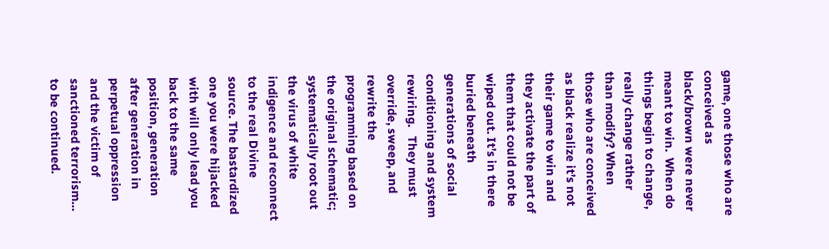game, one those who are conceived as black/brown were never meant to win.  When do things begin to change, really change rather than modify? When those who are conceived as black realize it’s not their game to win and they activate the part of them that could not be wiped out. It’s in there buried beneath generations of social conditioning and system rewiring.   They must override, sweep, and rewrite the programming based on the original schematic; systematically root out the virus of white indigence and reconnect to the real Divine source. The bastardized one you were hijacked with will only lead you back to the same position, generation after generation in perpetual oppression and the victim of sanctioned terrorism… to be continued.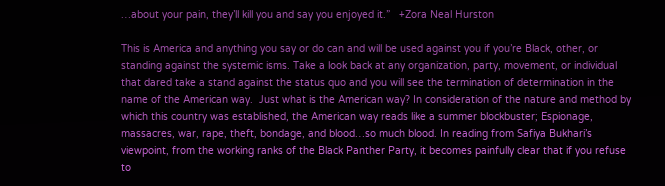…about your pain, they’ll kill you and say you enjoyed it.”   +Zora Neal Hurston

This is America and anything you say or do can and will be used against you if you’re Black, other, or standing against the systemic isms. Take a look back at any organization, party, movement, or individual that dared take a stand against the status quo and you will see the termination of determination in the name of the American way.  Just what is the American way? In consideration of the nature and method by which this country was established, the American way reads like a summer blockbuster; Espionage, massacres, war, rape, theft, bondage, and blood…so much blood. In reading from Safiya Bukhari’s viewpoint, from the working ranks of the Black Panther Party, it becomes painfully clear that if you refuse to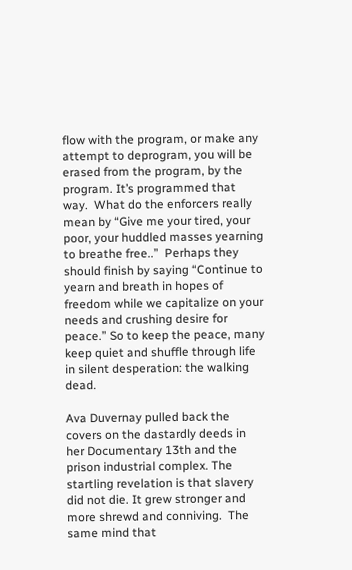flow with the program, or make any attempt to deprogram, you will be erased from the program, by the program. It’s programmed that way.  What do the enforcers really mean by “Give me your tired, your poor, your huddled masses yearning to breathe free..”  Perhaps they should finish by saying “Continue to yearn and breath in hopes of freedom while we capitalize on your needs and crushing desire for peace.” So to keep the peace, many keep quiet and shuffle through life in silent desperation: the walking dead.

Ava Duvernay pulled back the covers on the dastardly deeds in her Documentary 13th and the prison industrial complex. The startling revelation is that slavery did not die. It grew stronger and more shrewd and conniving.  The same mind that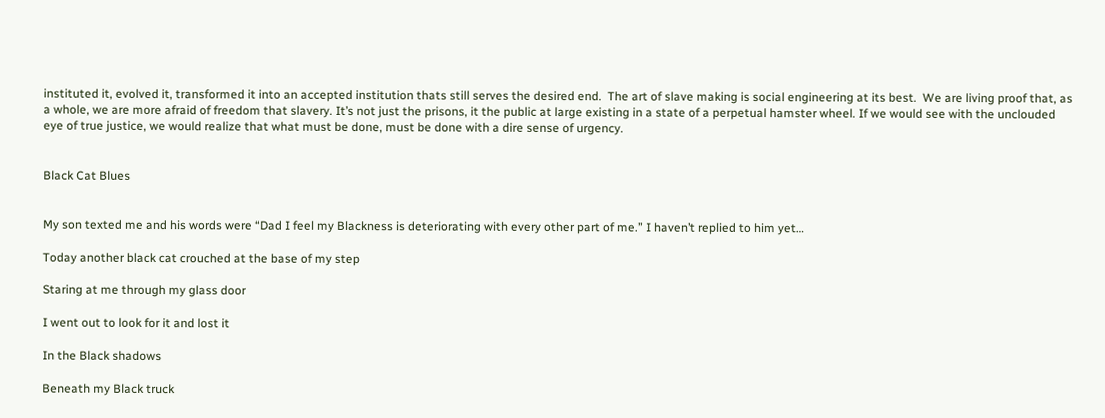instituted it, evolved it, transformed it into an accepted institution thats still serves the desired end.  The art of slave making is social engineering at its best.  We are living proof that, as a whole, we are more afraid of freedom that slavery. It’s not just the prisons, it the public at large existing in a state of a perpetual hamster wheel. If we would see with the unclouded eye of true justice, we would realize that what must be done, must be done with a dire sense of urgency.


Black Cat Blues


My son texted me and his words were “Dad I feel my Blackness is deteriorating with every other part of me.” I haven’t replied to him yet…

Today another black cat crouched at the base of my step

Staring at me through my glass door

I went out to look for it and lost it

In the Black shadows

Beneath my Black truck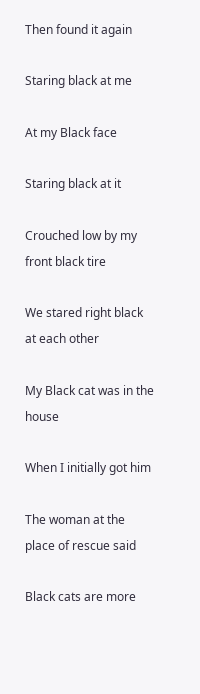Then found it again

Staring black at me

At my Black face

Staring black at it

Crouched low by my front black tire

We stared right black at each other

My Black cat was in the house

When I initially got him

The woman at the place of rescue said

Black cats are more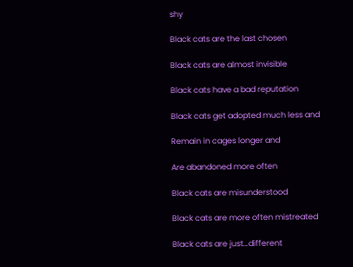shy

Black cats are the last chosen

Black cats are almost invisible

Black cats have a bad reputation

Black cats get adopted much less and

Remain in cages longer and

Are abandoned more often

Black cats are misunderstood

Black cats are more often mistreated

Black cats are just…different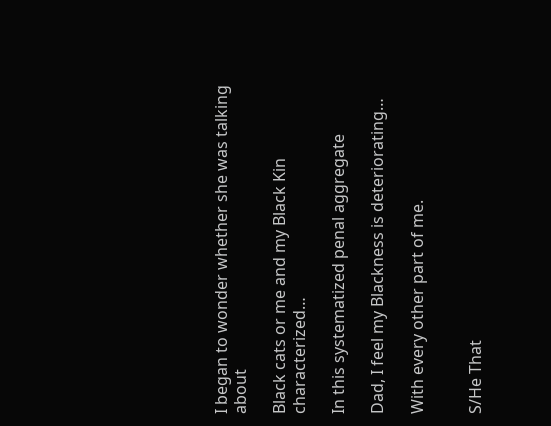I began to wonder whether she was talking about

Black cats or me and my Black Kin characterized…

In this systematized penal aggregate

Dad, I feel my Blackness is deteriorating…

With every other part of me.


S/He That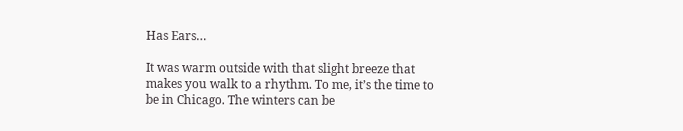Has Ears…

It was warm outside with that slight breeze that makes you walk to a rhythm. To me, it’s the time to be in Chicago. The winters can be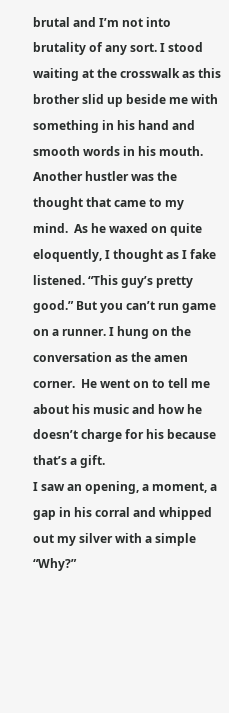brutal and I’m not into brutality of any sort. I stood waiting at the crosswalk as this brother slid up beside me with something in his hand and smooth words in his mouth.  Another hustler was the thought that came to my mind.  As he waxed on quite eloquently, I thought as I fake listened. “This guy’s pretty good.” But you can’t run game on a runner. I hung on the conversation as the amen corner.  He went on to tell me about his music and how he doesn’t charge for his because that’s a gift.
I saw an opening, a moment, a gap in his corral and whipped out my silver with a simple “Why?”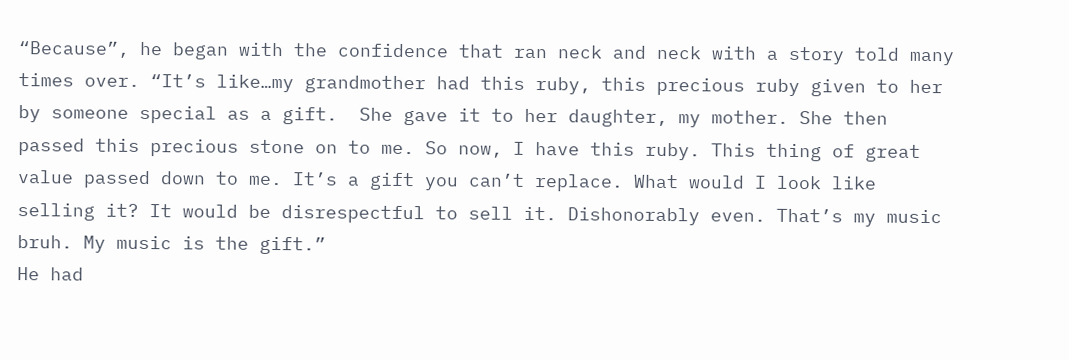“Because”, he began with the confidence that ran neck and neck with a story told many times over. “It’s like…my grandmother had this ruby, this precious ruby given to her by someone special as a gift.  She gave it to her daughter, my mother. She then passed this precious stone on to me. So now, I have this ruby. This thing of great value passed down to me. It’s a gift you can’t replace. What would I look like selling it? It would be disrespectful to sell it. Dishonorably even. That’s my music bruh. My music is the gift.”
He had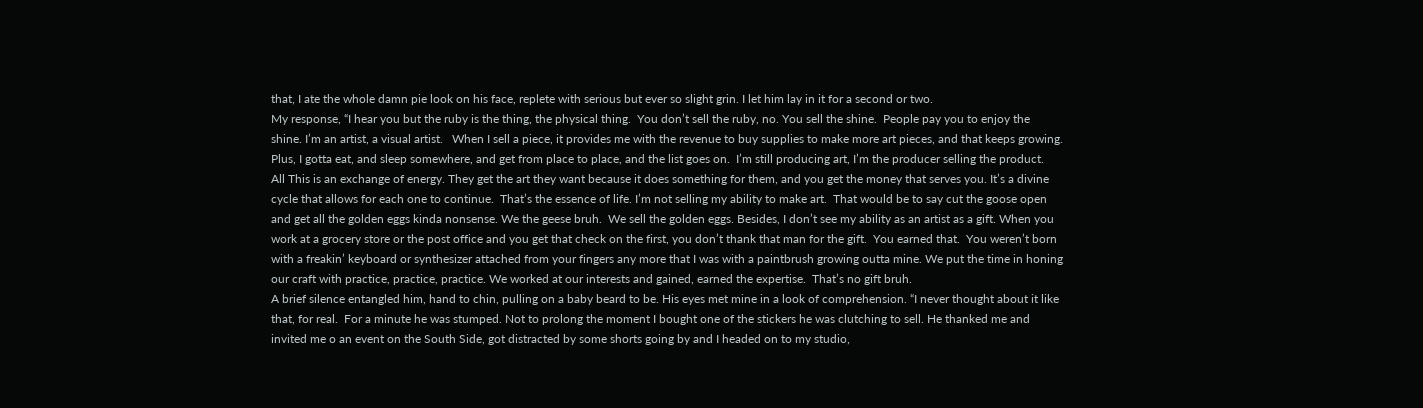that, I ate the whole damn pie look on his face, replete with serious but ever so slight grin. I let him lay in it for a second or two.
My response, “I hear you but the ruby is the thing, the physical thing.  You don’t sell the ruby, no. You sell the shine.  People pay you to enjoy the shine. I’m an artist, a visual artist.   When I sell a piece, it provides me with the revenue to buy supplies to make more art pieces, and that keeps growing. Plus, I gotta eat, and sleep somewhere, and get from place to place, and the list goes on.  I’m still producing art, I’m the producer selling the product.  All This is an exchange of energy. They get the art they want because it does something for them, and you get the money that serves you. It’s a divine cycle that allows for each one to continue.  That’s the essence of life. I’m not selling my ability to make art.  That would be to say cut the goose open and get all the golden eggs kinda nonsense. We the geese bruh.  We sell the golden eggs. Besides, I don’t see my ability as an artist as a gift. When you work at a grocery store or the post office and you get that check on the first, you don’t thank that man for the gift.  You earned that.  You weren’t born with a freakin’ keyboard or synthesizer attached from your fingers any more that I was with a paintbrush growing outta mine. We put the time in honing our craft with practice, practice, practice. We worked at our interests and gained, earned the expertise.  That’s no gift bruh.
A brief silence entangled him, hand to chin, pulling on a baby beard to be. His eyes met mine in a look of comprehension. “I never thought about it like that, for real.  For a minute he was stumped. Not to prolong the moment I bought one of the stickers he was clutching to sell. He thanked me and invited me o an event on the South Side, got distracted by some shorts going by and I headed on to my studio,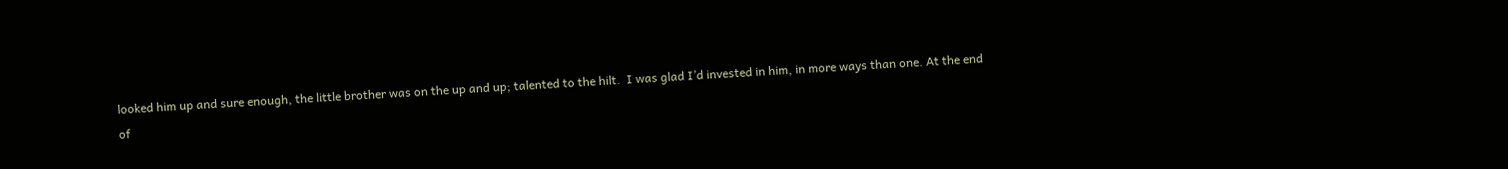looked him up and sure enough, the little brother was on the up and up; talented to the hilt.  I was glad I’d invested in him, in more ways than one. At the end of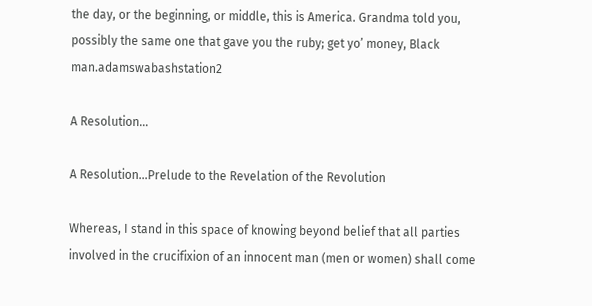the day, or the beginning, or middle, this is America. Grandma told you, possibly the same one that gave you the ruby; get yo’ money, Black man.adamswabashstation2

A Resolution…

A Resolution…Prelude to the Revelation of the Revolution

Whereas, I stand in this space of knowing beyond belief that all parties involved in the crucifixion of an innocent man (men or women) shall come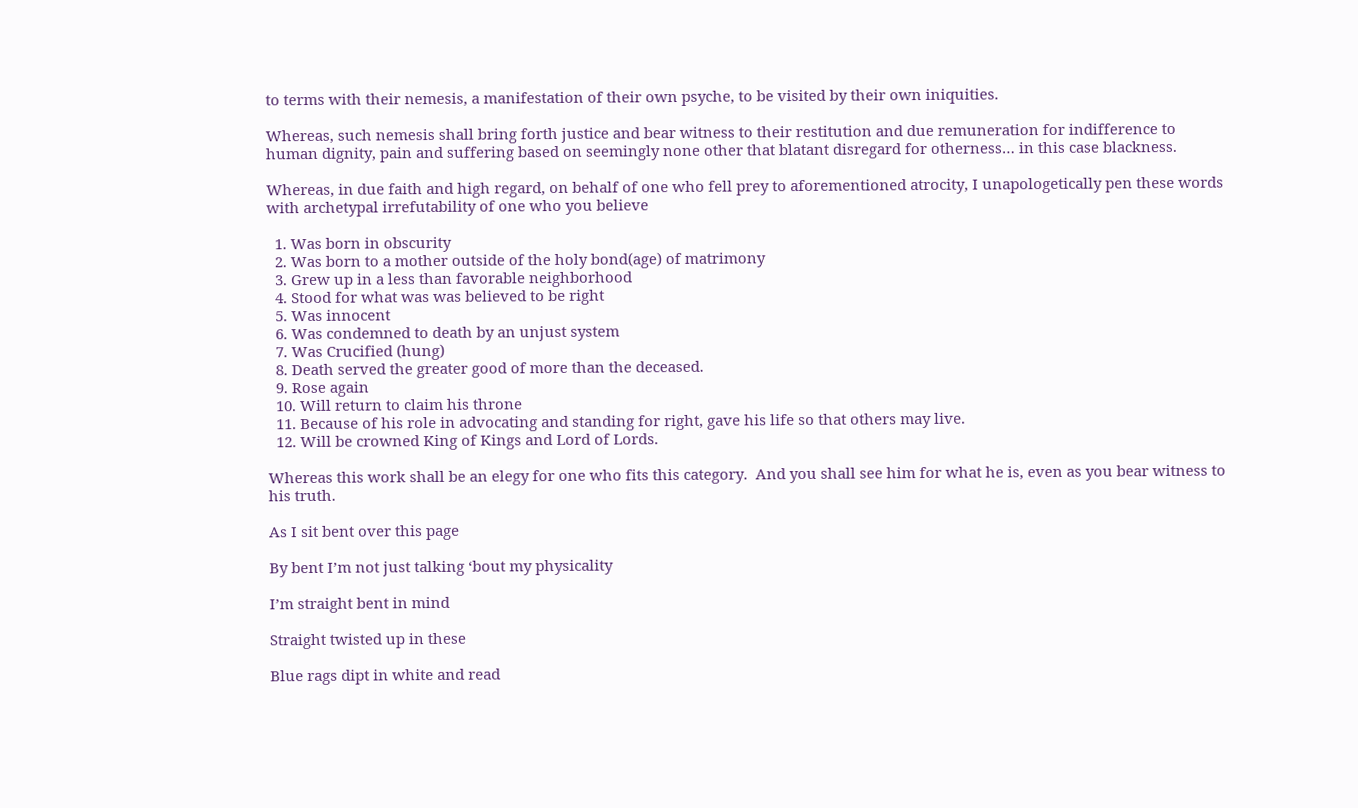to terms with their nemesis, a manifestation of their own psyche, to be visited by their own iniquities.

Whereas, such nemesis shall bring forth justice and bear witness to their restitution and due remuneration for indifference to human dignity, pain and suffering based on seemingly none other that blatant disregard for otherness… in this case blackness.

Whereas, in due faith and high regard, on behalf of one who fell prey to aforementioned atrocity, I unapologetically pen these words with archetypal irrefutability of one who you believe

  1. Was born in obscurity
  2. Was born to a mother outside of the holy bond(age) of matrimony
  3. Grew up in a less than favorable neighborhood
  4. Stood for what was was believed to be right
  5. Was innocent
  6. Was condemned to death by an unjust system
  7. Was Crucified (hung)
  8. Death served the greater good of more than the deceased.
  9. Rose again
  10. Will return to claim his throne
  11. Because of his role in advocating and standing for right, gave his life so that others may live.
  12. Will be crowned King of Kings and Lord of Lords.

Whereas this work shall be an elegy for one who fits this category.  And you shall see him for what he is, even as you bear witness to his truth.

As I sit bent over this page

By bent I’m not just talking ‘bout my physicality

I’m straight bent in mind

Straight twisted up in these

Blue rags dipt in white and read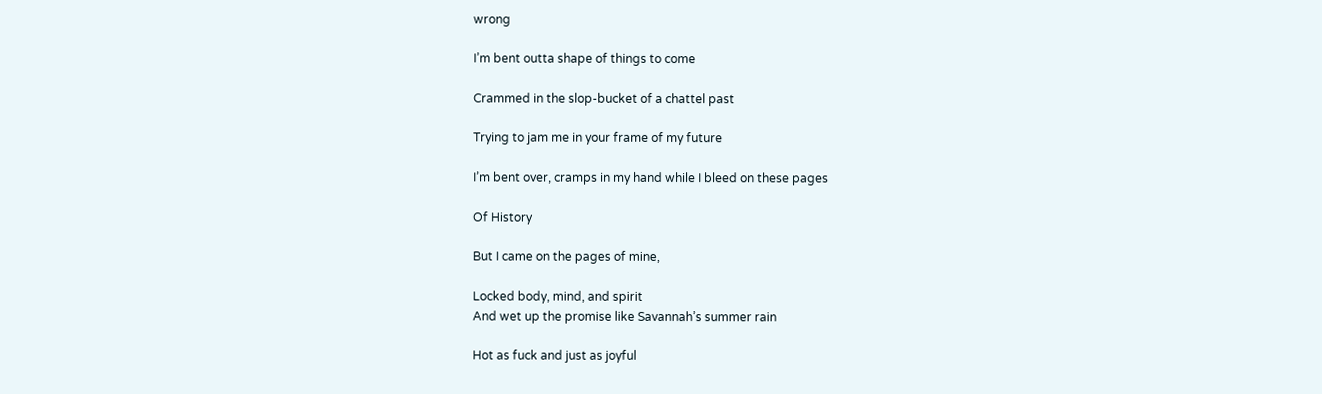wrong

I’m bent outta shape of things to come

Crammed in the slop-bucket of a chattel past

Trying to jam me in your frame of my future

I’m bent over, cramps in my hand while I bleed on these pages

Of History

But I came on the pages of mine,

Locked body, mind, and spirit
And wet up the promise like Savannah’s summer rain

Hot as fuck and just as joyful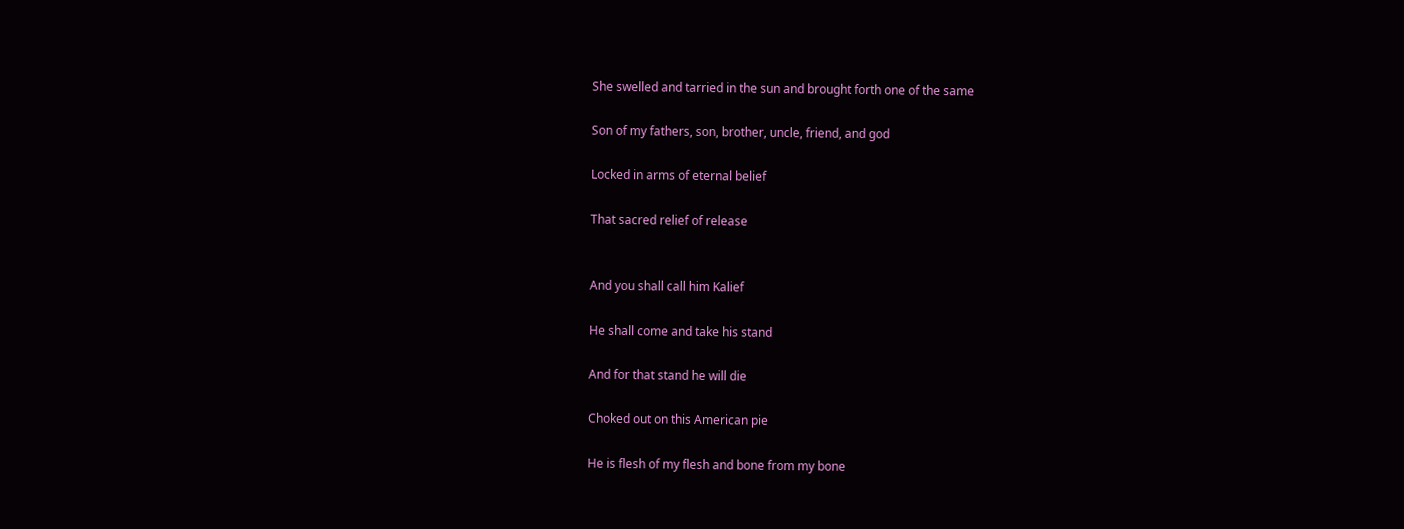She swelled and tarried in the sun and brought forth one of the same

Son of my fathers, son, brother, uncle, friend, and god

Locked in arms of eternal belief

That sacred relief of release


And you shall call him Kalief

He shall come and take his stand

And for that stand he will die

Choked out on this American pie

He is flesh of my flesh and bone from my bone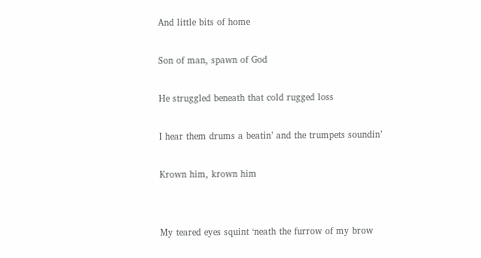And little bits of home

Son of man, spawn of God

He struggled beneath that cold rugged loss

I hear them drums a beatin’ and the trumpets soundin’

Krown him, krown him


My teared eyes squint ‘neath the furrow of my brow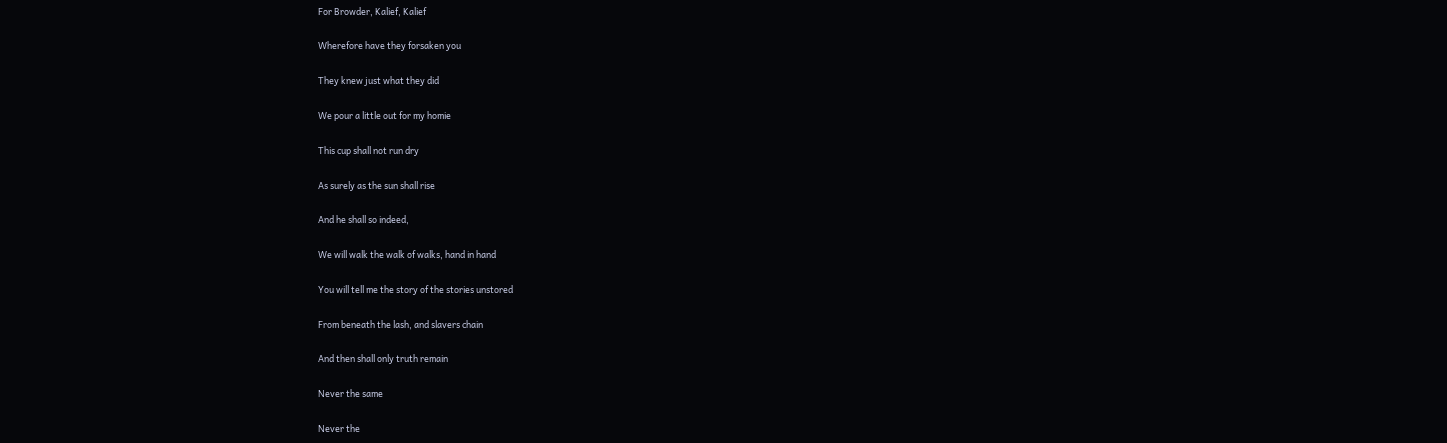For Browder, Kalief, Kalief

Wherefore have they forsaken you

They knew just what they did

We pour a little out for my homie

This cup shall not run dry

As surely as the sun shall rise

And he shall so indeed,

We will walk the walk of walks, hand in hand

You will tell me the story of the stories unstored

From beneath the lash, and slavers chain

And then shall only truth remain

Never the same

Never the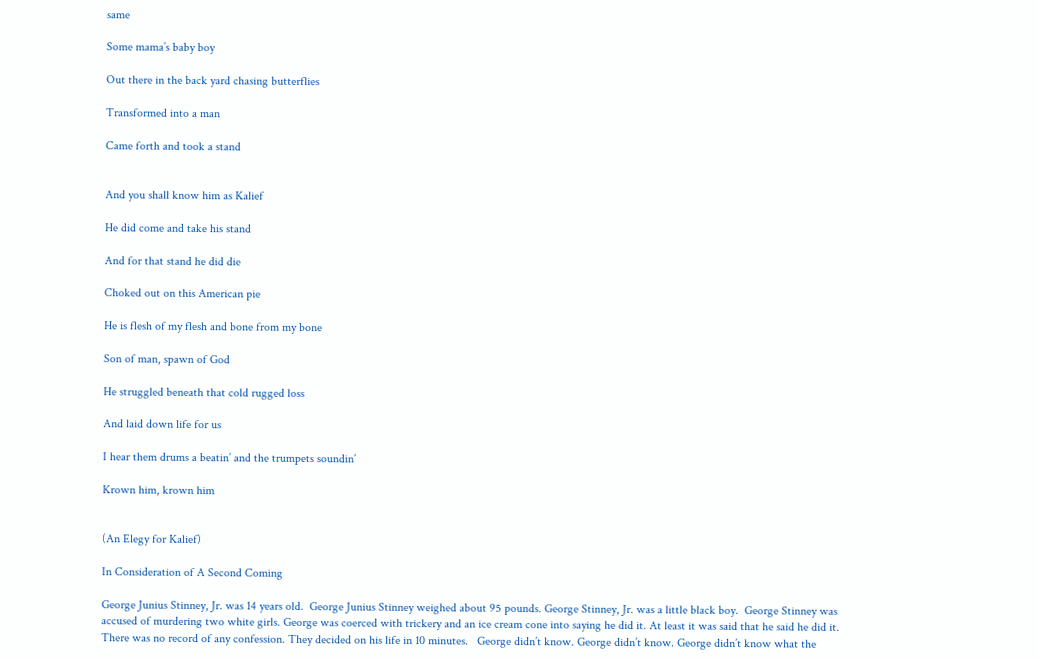same

Some mama’s baby boy

Out there in the back yard chasing butterflies

Transformed into a man

Came forth and took a stand


And you shall know him as Kalief

He did come and take his stand

And for that stand he did die

Choked out on this American pie

He is flesh of my flesh and bone from my bone

Son of man, spawn of God

He struggled beneath that cold rugged loss

And laid down life for us

I hear them drums a beatin’ and the trumpets soundin’

Krown him, krown him


(An Elegy for Kalief)

In Consideration of A Second Coming

George Junius Stinney, Jr. was 14 years old.  George Junius Stinney weighed about 95 pounds. George Stinney, Jr. was a little black boy.  George Stinney was accused of murdering two white girls. George was coerced with trickery and an ice cream cone into saying he did it. At least it was said that he said he did it.  There was no record of any confession. They decided on his life in 10 minutes.   George didn’t know. George didn’t know. George didn’t know what the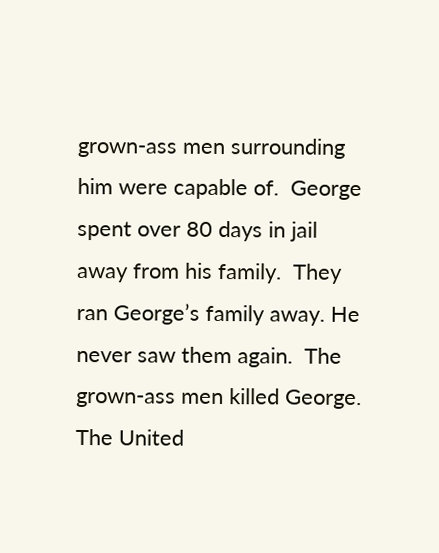grown-ass men surrounding him were capable of.  George spent over 80 days in jail away from his family.  They ran George’s family away. He never saw them again.  The grown-ass men killed George. The United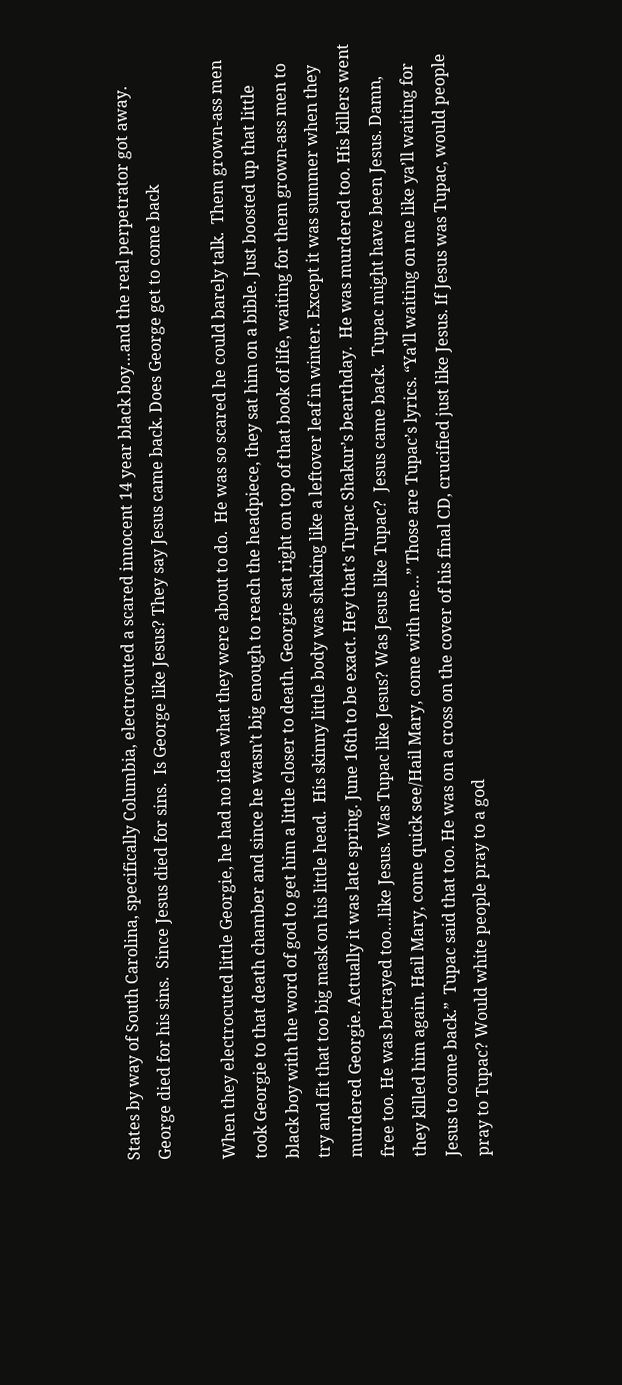States by way of South Carolina, specifically Columbia, electrocuted a scared innocent 14 year black boy…and the real perpetrator got away.  George died for his sins.  Since Jesus died for sins.  Is George like Jesus? They say Jesus came back. Does George get to come back

When they electrocuted little Georgie, he had no idea what they were about to do.  He was so scared he could barely talk.  Them grown-ass men took Georgie to that death chamber and since he wasn’t big enough to reach the headpiece, they sat him on a bible. Just boosted up that little black boy with the word of god to get him a little closer to death. Georgie sat right on top of that book of life, waiting for them grown-ass men to try and fit that too big mask on his little head.  His skinny little body was shaking like a leftover leaf in winter. Except it was summer when they murdered Georgie. Actually it was late spring. June 16th to be exact. Hey that’s Tupac Shakur’s bearthday.  He was murdered too. His killers went free too. He was betrayed too…like Jesus. Was Tupac like Jesus? Was Jesus like Tupac?  Jesus came back.  Tupac might have been Jesus. Damn, they killed him again. Hail Mary, come quick see/Hail Mary, come with me…” Those are Tupac’s lyrics. “Ya’ll waiting on me like ya’ll waiting for Jesus to come back.”  Tupac said that too. He was on a cross on the cover of his final CD, crucified just like Jesus. If Jesus was Tupac, would people pray to Tupac? Would white people pray to a god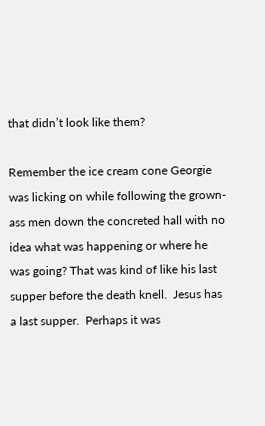that didn’t look like them?

Remember the ice cream cone Georgie was licking on while following the grown-ass men down the concreted hall with no idea what was happening or where he was going? That was kind of like his last supper before the death knell.  Jesus has a last supper.  Perhaps it was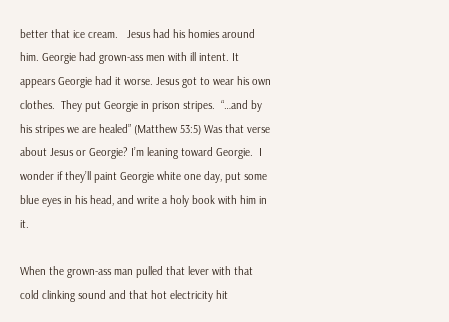better that ice cream.   Jesus had his homies around him. Georgie had grown-ass men with ill intent. It appears Georgie had it worse. Jesus got to wear his own clothes.  They put Georgie in prison stripes.  “…and by his stripes we are healed” (Matthew 53:5) Was that verse about Jesus or Georgie? I’m leaning toward Georgie.  I wonder if they’ll paint Georgie white one day, put some blue eyes in his head, and write a holy book with him in it.

When the grown-ass man pulled that lever with that cold clinking sound and that hot electricity hit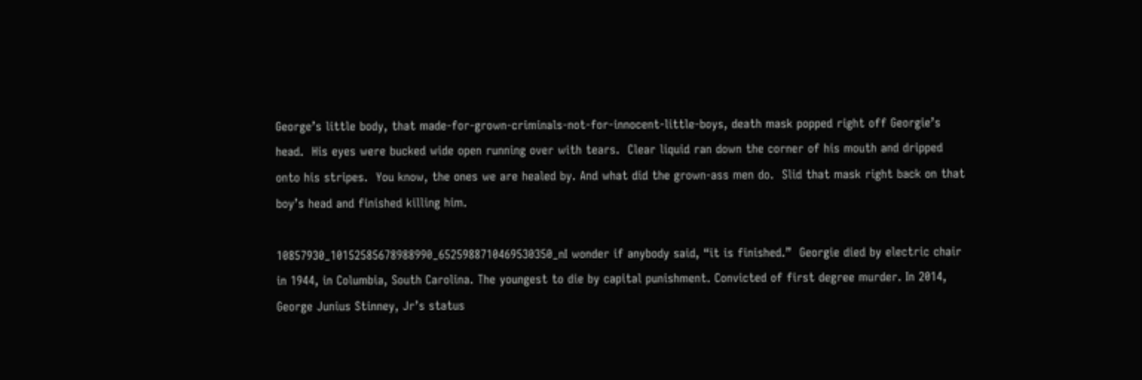George’s little body, that made-for-grown-criminals-not-for-innocent-little-boys, death mask popped right off Georgie’s head.  His eyes were bucked wide open running over with tears.  Clear liquid ran down the corner of his mouth and dripped onto his stripes.  You know, the ones we are healed by. And what did the grown-ass men do.  Slid that mask right back on that boy’s head and finished killing him.

10857930_10152585678988990_6525988710469530350_nI wonder if anybody said, “it is finished.”  Georgie died by electric chair in 1944, in Columbia, South Carolina. The youngest to die by capital punishment. Convicted of first degree murder. In 2014, George Junius Stinney, Jr’s status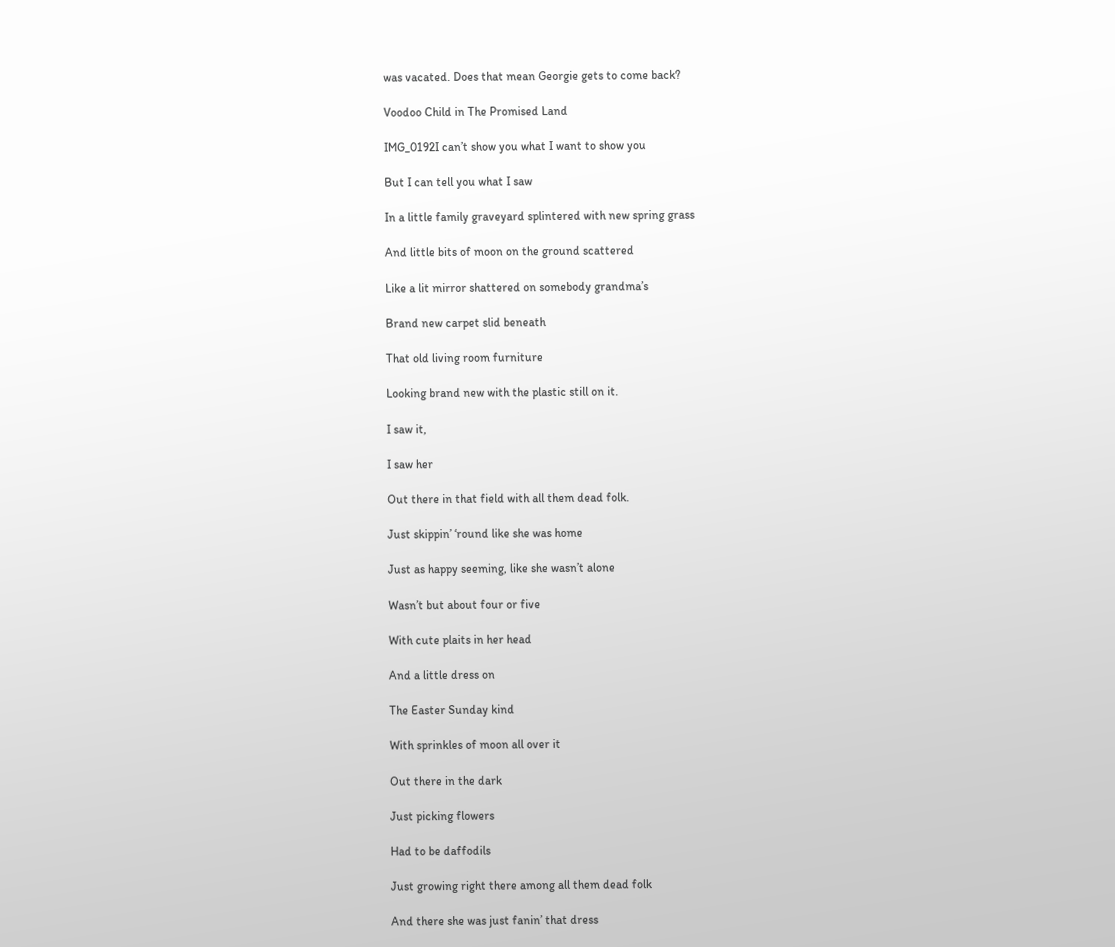was vacated. Does that mean Georgie gets to come back?

Voodoo Child in The Promised Land

IMG_0192I can’t show you what I want to show you

But I can tell you what I saw

In a little family graveyard splintered with new spring grass

And little bits of moon on the ground scattered

Like a lit mirror shattered on somebody grandma’s

Brand new carpet slid beneath

That old living room furniture

Looking brand new with the plastic still on it.

I saw it,

I saw her

Out there in that field with all them dead folk.

Just skippin’ ‘round like she was home

Just as happy seeming, like she wasn’t alone

Wasn’t but about four or five

With cute plaits in her head

And a little dress on

The Easter Sunday kind

With sprinkles of moon all over it

Out there in the dark

Just picking flowers

Had to be daffodils

Just growing right there among all them dead folk

And there she was just fanin’ that dress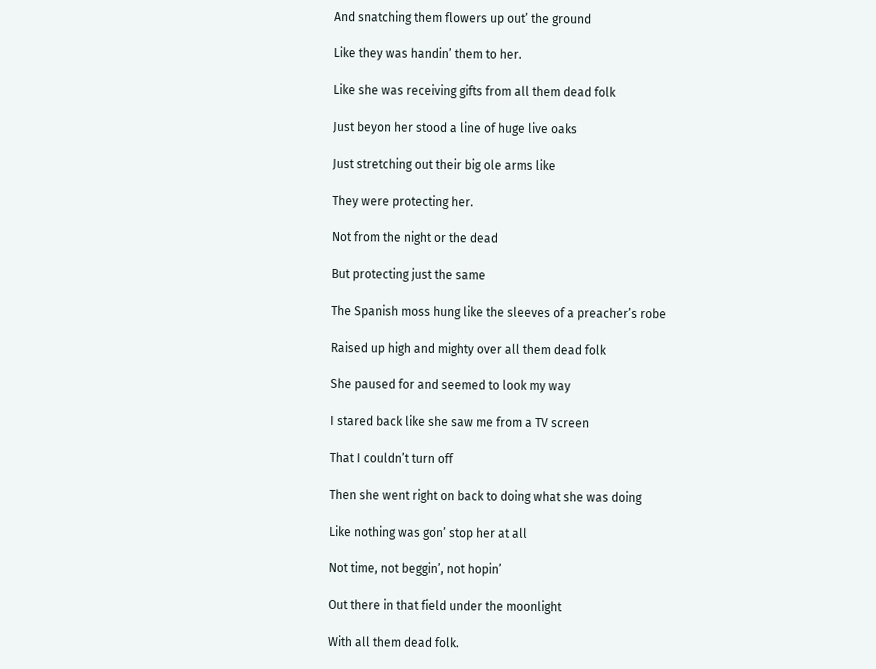And snatching them flowers up out’ the ground

Like they was handin’ them to her.

Like she was receiving gifts from all them dead folk

Just beyon her stood a line of huge live oaks

Just stretching out their big ole arms like

They were protecting her.

Not from the night or the dead

But protecting just the same

The Spanish moss hung like the sleeves of a preacher’s robe

Raised up high and mighty over all them dead folk

She paused for and seemed to look my way

I stared back like she saw me from a TV screen

That I couldn’t turn off

Then she went right on back to doing what she was doing

Like nothing was gon’ stop her at all

Not time, not beggin’, not hopin’

Out there in that field under the moonlight

With all them dead folk.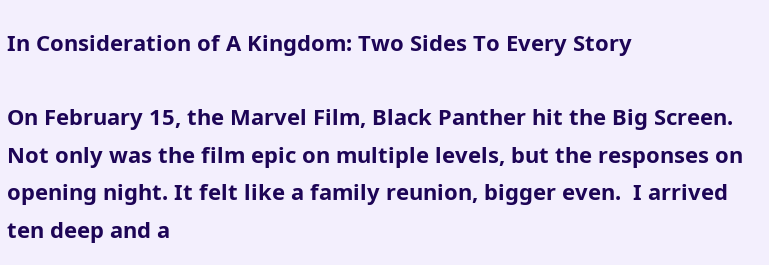In Consideration of A Kingdom: Two Sides To Every Story

On February 15, the Marvel Film, Black Panther hit the Big Screen. Not only was the film epic on multiple levels, but the responses on opening night. It felt like a family reunion, bigger even.  I arrived ten deep and a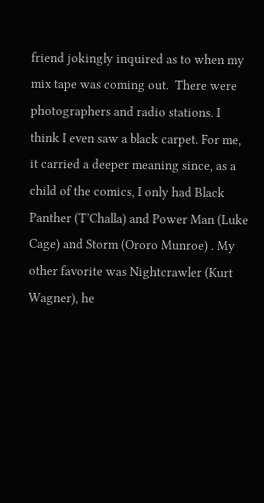friend jokingly inquired as to when my mix tape was coming out.  There were photographers and radio stations. I think I even saw a black carpet. For me, it carried a deeper meaning since, as a child of the comics, I only had Black Panther (T’Challa) and Power Man (Luke Cage) and Storm (Ororo Munroe) . My other favorite was Nightcrawler (Kurt Wagner), he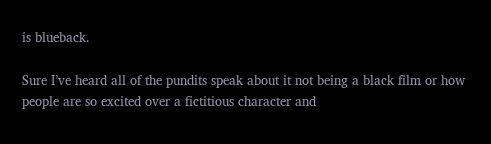is blueback.

Sure I’ve heard all of the pundits speak about it not being a black film or how people are so excited over a fictitious character and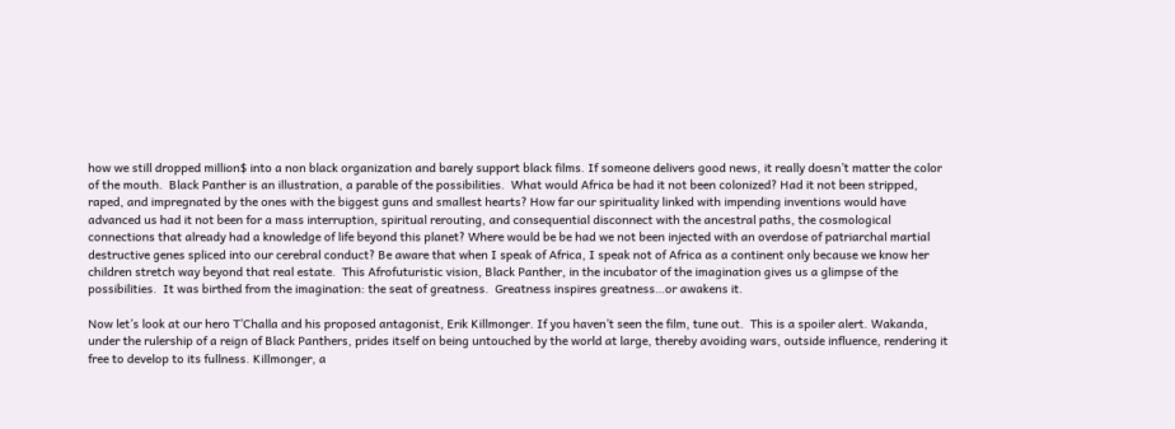how we still dropped million$ into a non black organization and barely support black films. If someone delivers good news, it really doesn’t matter the color of the mouth.  Black Panther is an illustration, a parable of the possibilities.  What would Africa be had it not been colonized? Had it not been stripped, raped, and impregnated by the ones with the biggest guns and smallest hearts? How far our spirituality linked with impending inventions would have advanced us had it not been for a mass interruption, spiritual rerouting, and consequential disconnect with the ancestral paths, the cosmological connections that already had a knowledge of life beyond this planet? Where would be be had we not been injected with an overdose of patriarchal martial destructive genes spliced into our cerebral conduct? Be aware that when I speak of Africa, I speak not of Africa as a continent only because we know her children stretch way beyond that real estate.  This Afrofuturistic vision, Black Panther, in the incubator of the imagination gives us a glimpse of the possibilities.  It was birthed from the imagination: the seat of greatness.  Greatness inspires greatness…or awakens it.

Now let’s look at our hero T’Challa and his proposed antagonist, Erik Killmonger. If you haven’t seen the film, tune out.  This is a spoiler alert. Wakanda, under the rulership of a reign of Black Panthers, prides itself on being untouched by the world at large, thereby avoiding wars, outside influence, rendering it free to develop to its fullness. Killmonger, a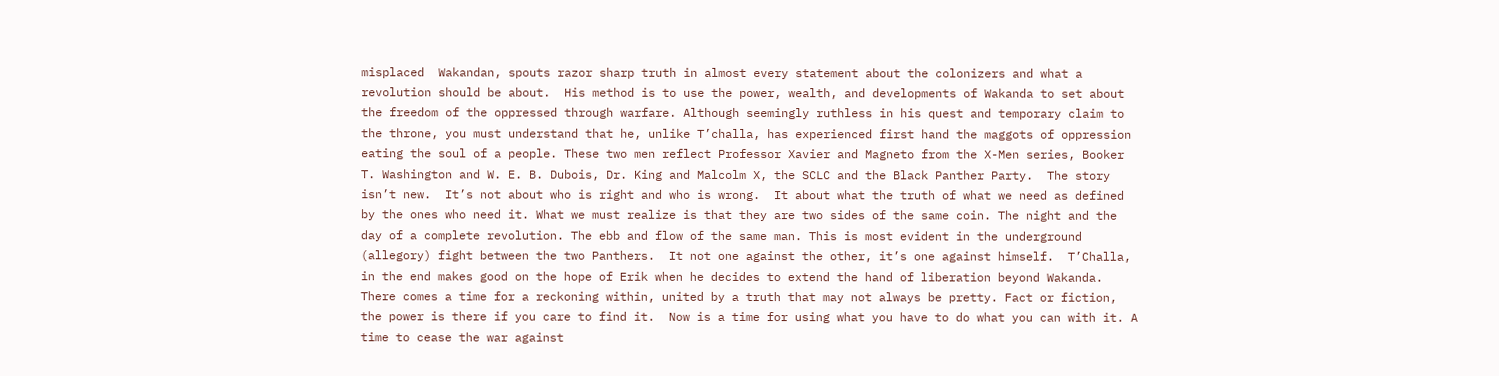misplaced  Wakandan, spouts razor sharp truth in almost every statement about the colonizers and what a revolution should be about.  His method is to use the power, wealth, and developments of Wakanda to set about the freedom of the oppressed through warfare. Although seemingly ruthless in his quest and temporary claim to the throne, you must understand that he, unlike T’challa, has experienced first hand the maggots of oppression eating the soul of a people. These two men reflect Professor Xavier and Magneto from the X-Men series, Booker T. Washington and W. E. B. Dubois, Dr. King and Malcolm X, the SCLC and the Black Panther Party.  The story isn’t new.  It’s not about who is right and who is wrong.  It about what the truth of what we need as defined by the ones who need it. What we must realize is that they are two sides of the same coin. The night and the day of a complete revolution. The ebb and flow of the same man. This is most evident in the underground (allegory) fight between the two Panthers.  It not one against the other, it’s one against himself.  T’Challa, in the end makes good on the hope of Erik when he decides to extend the hand of liberation beyond Wakanda.  There comes a time for a reckoning within, united by a truth that may not always be pretty. Fact or fiction, the power is there if you care to find it.  Now is a time for using what you have to do what you can with it. A time to cease the war against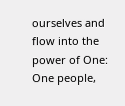ourselves and flow into the power of One: One people,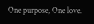One purpose, One love.